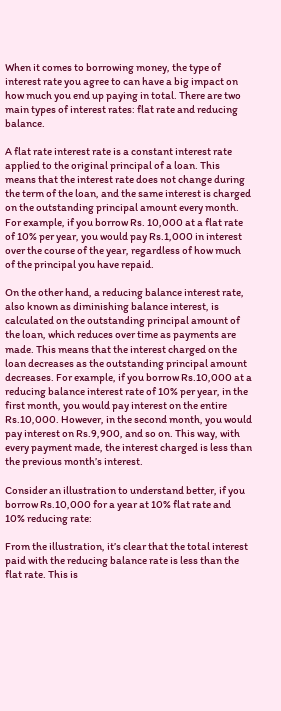When it comes to borrowing money, the type of interest rate you agree to can have a big impact on how much you end up paying in total. There are two main types of interest rates: flat rate and reducing balance.

A flat rate interest rate is a constant interest rate applied to the original principal of a loan. This means that the interest rate does not change during the term of the loan, and the same interest is charged on the outstanding principal amount every month. For example, if you borrow Rs. 10,000 at a flat rate of 10% per year, you would pay Rs.1,000 in interest over the course of the year, regardless of how much of the principal you have repaid.

On the other hand, a reducing balance interest rate, also known as diminishing balance interest, is calculated on the outstanding principal amount of the loan, which reduces over time as payments are made. This means that the interest charged on the loan decreases as the outstanding principal amount decreases. For example, if you borrow Rs.10,000 at a reducing balance interest rate of 10% per year, in the first month, you would pay interest on the entire Rs.10,000. However, in the second month, you would pay interest on Rs.9,900, and so on. This way, with every payment made, the interest charged is less than the previous month’s interest.

Consider an illustration to understand better, if you borrow Rs.10,000 for a year at 10% flat rate and 10% reducing rate:

From the illustration, it’s clear that the total interest paid with the reducing balance rate is less than the flat rate. This is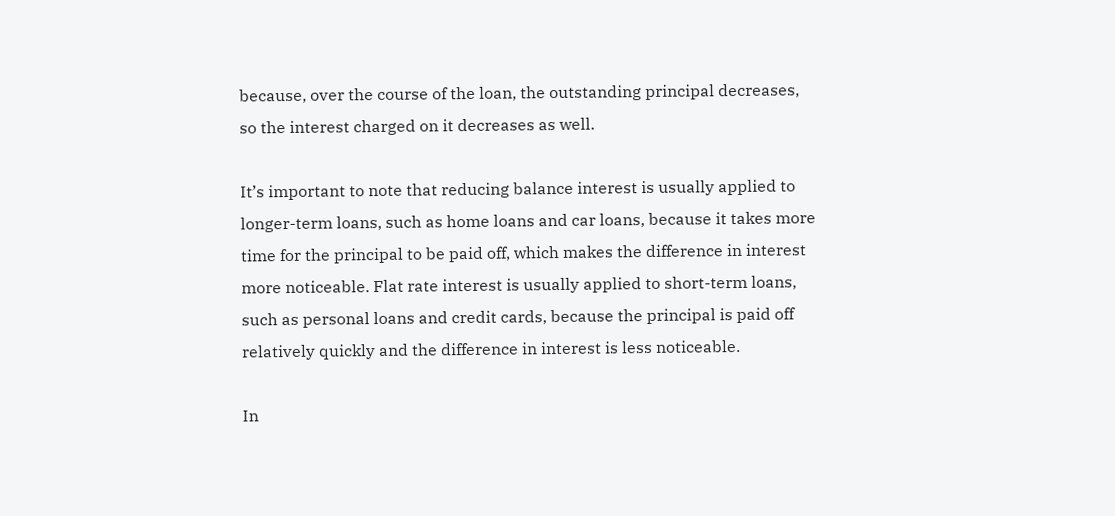because, over the course of the loan, the outstanding principal decreases, so the interest charged on it decreases as well.

It’s important to note that reducing balance interest is usually applied to longer-term loans, such as home loans and car loans, because it takes more time for the principal to be paid off, which makes the difference in interest more noticeable. Flat rate interest is usually applied to short-term loans, such as personal loans and credit cards, because the principal is paid off relatively quickly and the difference in interest is less noticeable.

In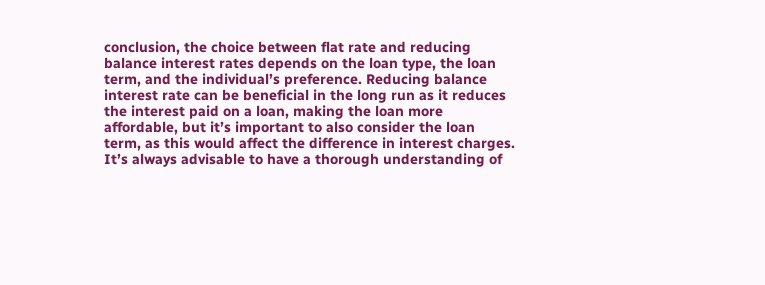conclusion, the choice between flat rate and reducing balance interest rates depends on the loan type, the loan term, and the individual’s preference. Reducing balance interest rate can be beneficial in the long run as it reduces the interest paid on a loan, making the loan more affordable, but it’s important to also consider the loan term, as this would affect the difference in interest charges. It’s always advisable to have a thorough understanding of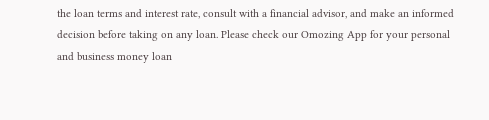the loan terms and interest rate, consult with a financial advisor, and make an informed decision before taking on any loan. Please check our Omozing App for your personal and business money loan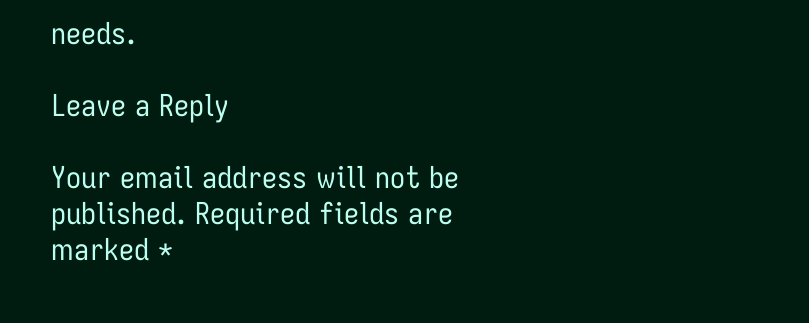needs.

Leave a Reply

Your email address will not be published. Required fields are marked *